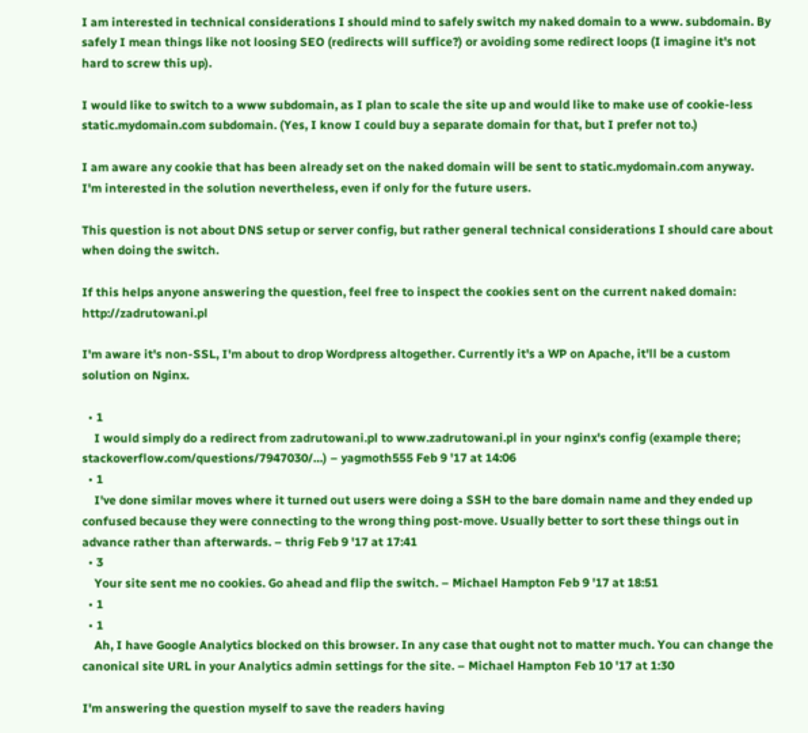I am interested in technical considerations I should mind to safely switch my naked domain to a www. subdomain. By safely I mean things like not loosing SEO (redirects will suffice?) or avoiding some redirect loops (I imagine it's not hard to screw this up).

I would like to switch to a www subdomain, as I plan to scale the site up and would like to make use of cookie-less static.mydomain.com subdomain. (Yes, I know I could buy a separate domain for that, but I prefer not to.)

I am aware any cookie that has been already set on the naked domain will be sent to static.mydomain.com anyway. I'm interested in the solution nevertheless, even if only for the future users.

This question is not about DNS setup or server config, but rather general technical considerations I should care about when doing the switch.

If this helps anyone answering the question, feel free to inspect the cookies sent on the current naked domain: http://zadrutowani.pl

I'm aware it's non-SSL, I'm about to drop Wordpress altogether. Currently it's a WP on Apache, it'll be a custom solution on Nginx.

  • 1
    I would simply do a redirect from zadrutowani.pl to www.zadrutowani.pl in your nginx's config (example there; stackoverflow.com/questions/7947030/…) – yagmoth555 Feb 9 '17 at 14:06
  • 1
    I've done similar moves where it turned out users were doing a SSH to the bare domain name and they ended up confused because they were connecting to the wrong thing post-move. Usually better to sort these things out in advance rather than afterwards. – thrig Feb 9 '17 at 17:41
  • 3
    Your site sent me no cookies. Go ahead and flip the switch. – Michael Hampton Feb 9 '17 at 18:51
  • 1
  • 1
    Ah, I have Google Analytics blocked on this browser. In any case that ought not to matter much. You can change the canonical site URL in your Analytics admin settings for the site. – Michael Hampton Feb 10 '17 at 1:30

I'm answering the question myself to save the readers having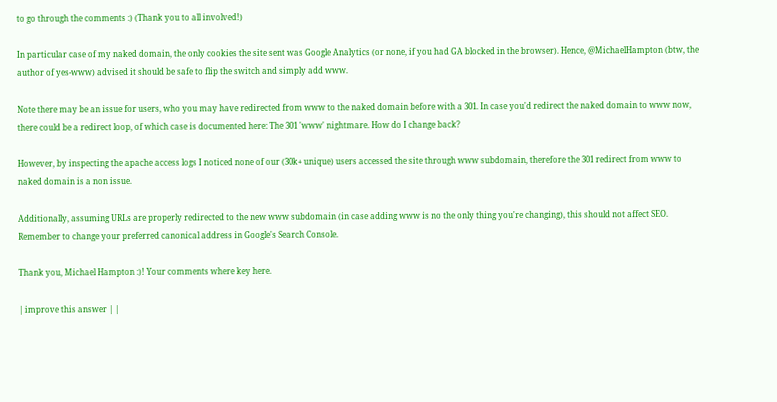to go through the comments :) (Thank you to all involved!)

In particular case of my naked domain, the only cookies the site sent was Google Analytics (or none, if you had GA blocked in the browser). Hence, @MichaelHampton (btw, the author of yes-www) advised it should be safe to flip the switch and simply add www.

Note there may be an issue for users, who you may have redirected from www to the naked domain before with a 301. In case you'd redirect the naked domain to www now, there could be a redirect loop, of which case is documented here: The 301 'www' nightmare. How do I change back?

However, by inspecting the apache access logs I noticed none of our (30k+ unique) users accessed the site through www subdomain, therefore the 301 redirect from www to naked domain is a non issue.

Additionally, assuming URLs are properly redirected to the new www subdomain (in case adding www is no the only thing you're changing), this should not affect SEO. Remember to change your preferred canonical address in Google's Search Console.

Thank you, Michael Hampton :)! Your comments where key here.

| improve this answer | |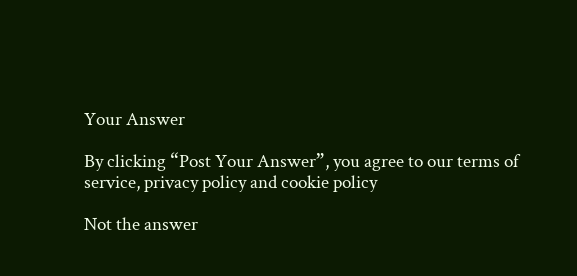Your Answer

By clicking “Post Your Answer”, you agree to our terms of service, privacy policy and cookie policy

Not the answer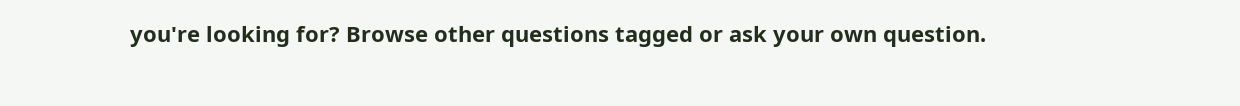you're looking for? Browse other questions tagged or ask your own question.